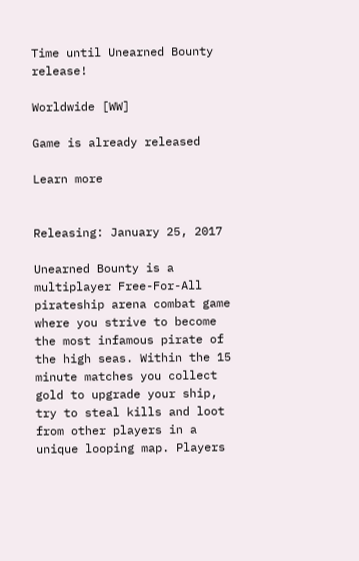Time until Unearned Bounty release!

Worldwide [WW]

Game is already released

Learn more


Releasing: January 25, 2017

Unearned Bounty is a multiplayer Free-For-All pirateship arena combat game where you strive to become the most infamous pirate of the high seas. Within the 15 minute matches you collect gold to upgrade your ship, try to steal kills and loot from other players in a unique looping map. Players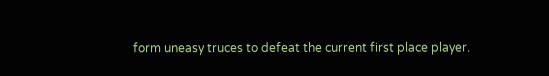form uneasy truces to defeat the current first place player.